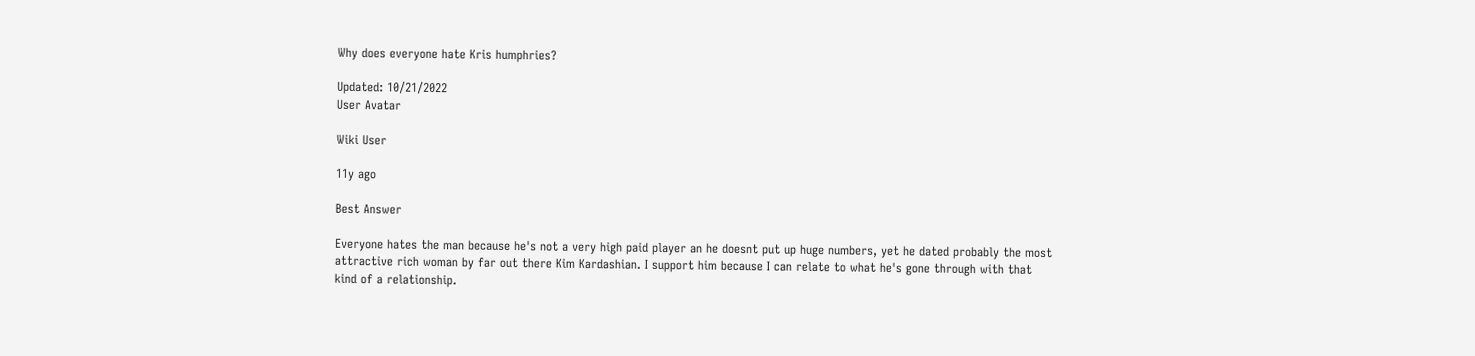Why does everyone hate Kris humphries?

Updated: 10/21/2022
User Avatar

Wiki User

11y ago

Best Answer

Everyone hates the man because he's not a very high paid player an he doesnt put up huge numbers, yet he dated probably the most attractive rich woman by far out there Kim Kardashian. I support him because I can relate to what he's gone through with that kind of a relationship.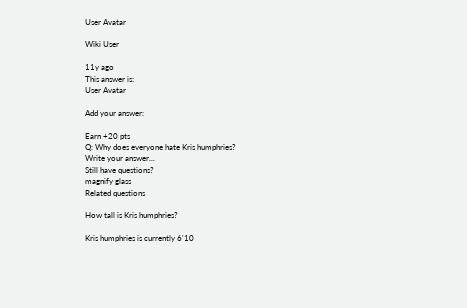User Avatar

Wiki User

11y ago
This answer is:
User Avatar

Add your answer:

Earn +20 pts
Q: Why does everyone hate Kris humphries?
Write your answer...
Still have questions?
magnify glass
Related questions

How tall is Kris humphries?

Kris humphries is currently 6'10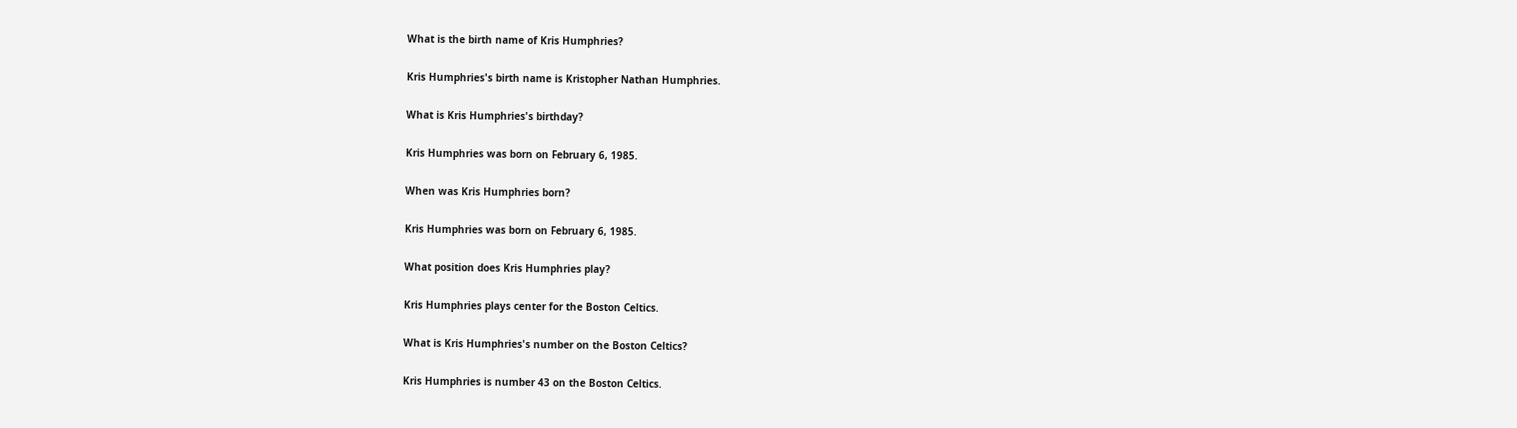What is the birth name of Kris Humphries?

Kris Humphries's birth name is Kristopher Nathan Humphries.

What is Kris Humphries's birthday?

Kris Humphries was born on February 6, 1985.

When was Kris Humphries born?

Kris Humphries was born on February 6, 1985.

What position does Kris Humphries play?

Kris Humphries plays center for the Boston Celtics.

What is Kris Humphries's number on the Boston Celtics?

Kris Humphries is number 43 on the Boston Celtics.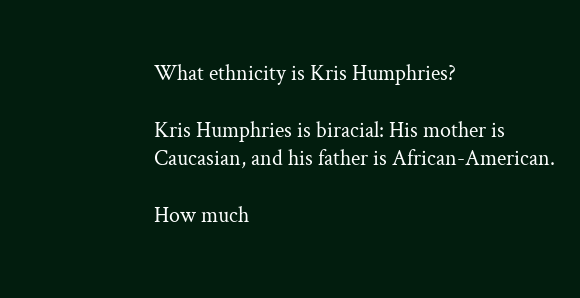What ethnicity is Kris Humphries?

Kris Humphries is biracial: His mother is Caucasian, and his father is African-American.

How much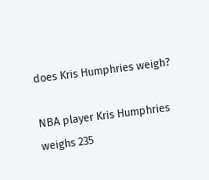does Kris Humphries weigh?

NBA player Kris Humphries weighs 235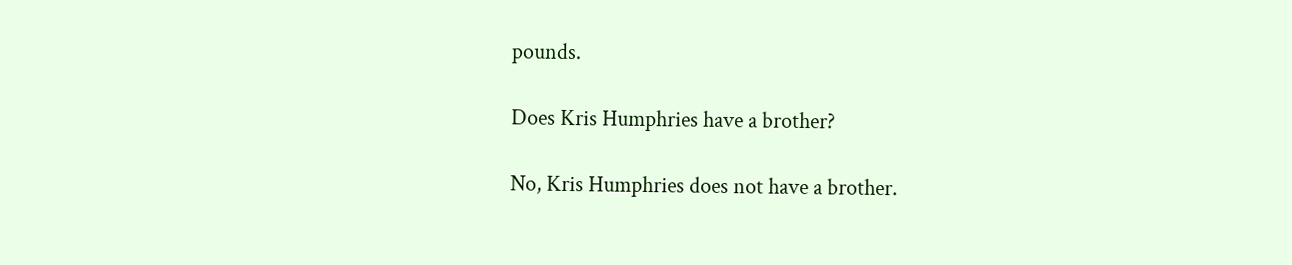pounds.

Does Kris Humphries have a brother?

No, Kris Humphries does not have a brother.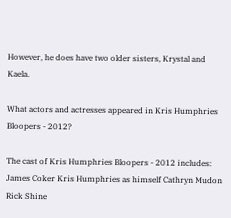However, he does have two older sisters, Krystal and Kaela.

What actors and actresses appeared in Kris Humphries Bloopers - 2012?

The cast of Kris Humphries Bloopers - 2012 includes: James Coker Kris Humphries as himself Cathryn Mudon Rick Shine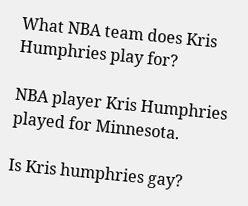What NBA team does Kris Humphries play for?

NBA player Kris Humphries played for Minnesota.

Is Kris humphries gay?